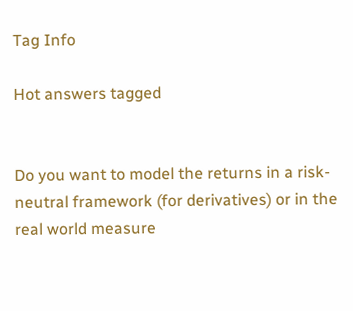Tag Info

Hot answers tagged


Do you want to model the returns in a risk-neutral framework (for derivatives) or in the real world measure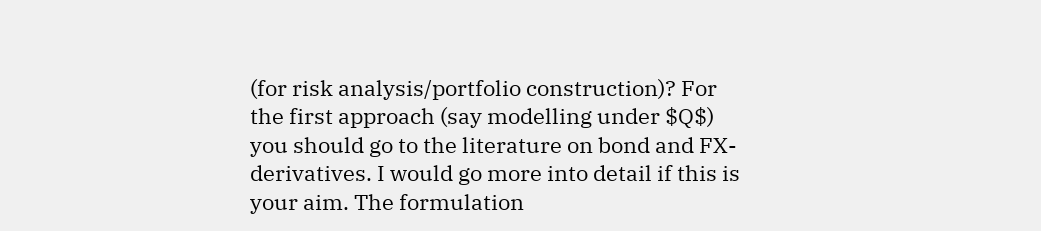(for risk analysis/portfolio construction)? For the first approach (say modelling under $Q$) you should go to the literature on bond and FX-derivatives. I would go more into detail if this is your aim. The formulation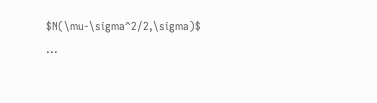$N(\mu-\sigma^2/2,\sigma)$ ...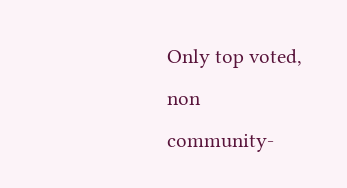Only top voted, non community-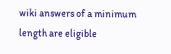wiki answers of a minimum length are eligible